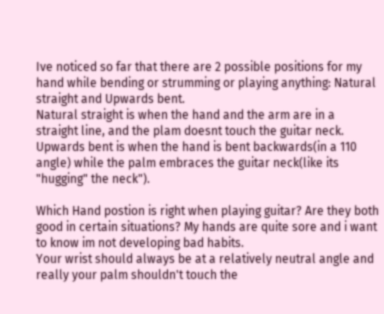Ive noticed so far that there are 2 possible positions for my hand while bending or strumming or playing anything: Natural straight and Upwards bent.
Natural straight is when the hand and the arm are in a straight line, and the plam doesnt touch the guitar neck.
Upwards bent is when the hand is bent backwards(in a 110 angle) while the palm embraces the guitar neck(like its "hugging" the neck").

Which Hand postion is right when playing guitar? Are they both good in certain situations? My hands are quite sore and i want to know im not developing bad habits.
Your wrist should always be at a relatively neutral angle and really your palm shouldn't touch the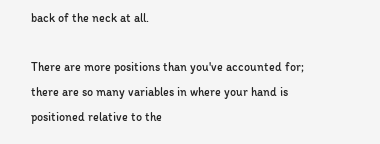back of the neck at all.

There are more positions than you've accounted for; there are so many variables in where your hand is positioned relative to the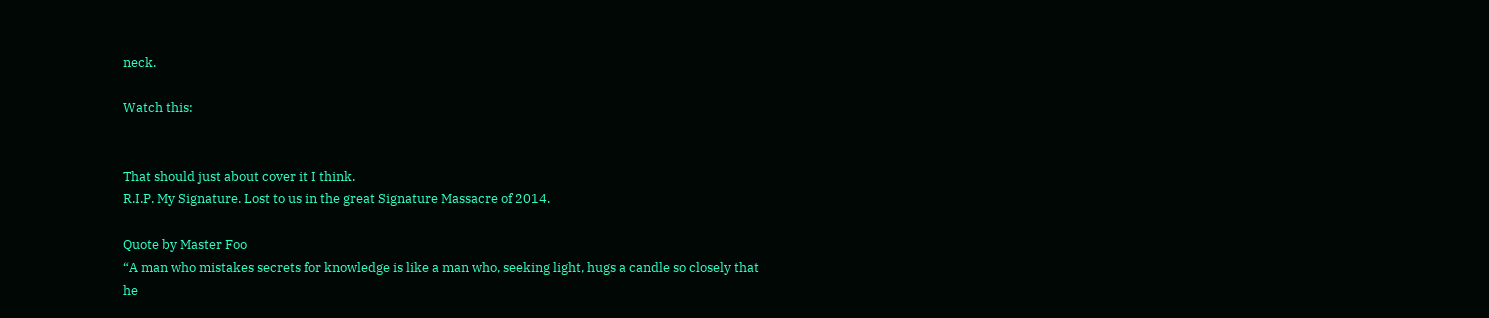neck.

Watch this:


That should just about cover it I think.
R.I.P. My Signature. Lost to us in the great Signature Massacre of 2014.

Quote by Master Foo
“A man who mistakes secrets for knowledge is like a man who, seeking light, hugs a candle so closely that he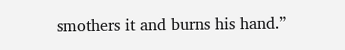smothers it and burns his hand.”